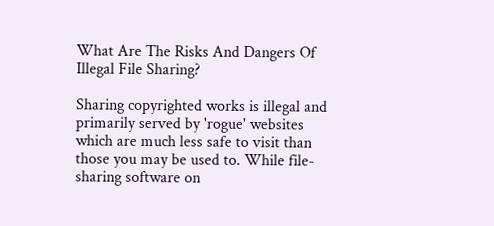What Are The Risks And Dangers Of Illegal File Sharing?

Sharing copyrighted works is illegal and primarily served by 'rogue' websites which are much less safe to visit than those you may be used to. While file-sharing software on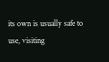its own is usually safe to use, visiting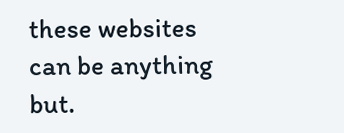these websites can be anything but.